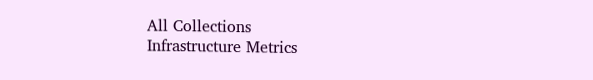All Collections
Infrastructure Metrics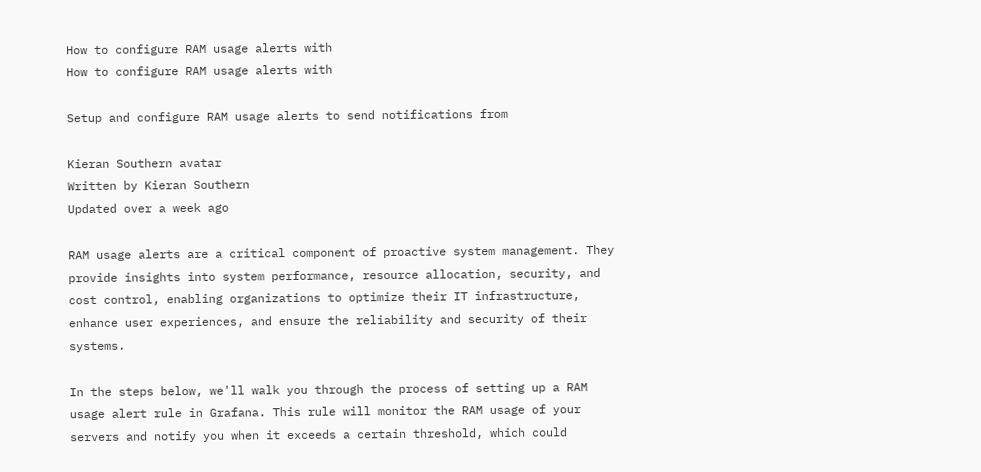How to configure RAM usage alerts with
How to configure RAM usage alerts with

Setup and configure RAM usage alerts to send notifications from

Kieran Southern avatar
Written by Kieran Southern
Updated over a week ago

RAM usage alerts are a critical component of proactive system management. They provide insights into system performance, resource allocation, security, and cost control, enabling organizations to optimize their IT infrastructure, enhance user experiences, and ensure the reliability and security of their systems.

In the steps below, we'll walk you through the process of setting up a RAM usage alert rule in Grafana. This rule will monitor the RAM usage of your servers and notify you when it exceeds a certain threshold, which could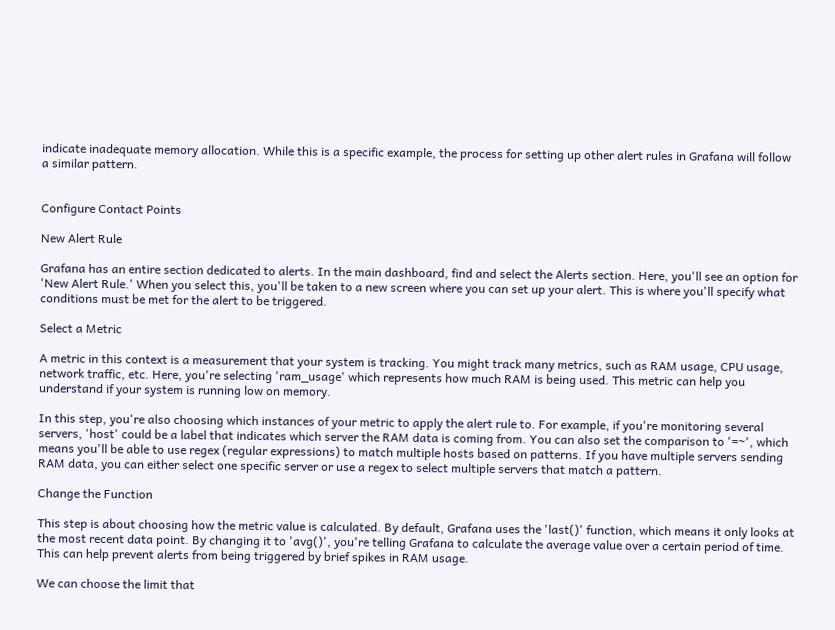indicate inadequate memory allocation. While this is a specific example, the process for setting up other alert rules in Grafana will follow a similar pattern.


Configure Contact Points

New Alert Rule

Grafana has an entire section dedicated to alerts. In the main dashboard, find and select the Alerts section. Here, you'll see an option for 'New Alert Rule.' When you select this, you'll be taken to a new screen where you can set up your alert. This is where you'll specify what conditions must be met for the alert to be triggered.

Select a Metric

A metric in this context is a measurement that your system is tracking. You might track many metrics, such as RAM usage, CPU usage, network traffic, etc. Here, you're selecting 'ram_usage' which represents how much RAM is being used. This metric can help you understand if your system is running low on memory.

In this step, you're also choosing which instances of your metric to apply the alert rule to. For example, if you're monitoring several servers, 'host' could be a label that indicates which server the RAM data is coming from. You can also set the comparison to '=~', which means you'll be able to use regex (regular expressions) to match multiple hosts based on patterns. If you have multiple servers sending RAM data, you can either select one specific server or use a regex to select multiple servers that match a pattern.

Change the Function

This step is about choosing how the metric value is calculated. By default, Grafana uses the 'last()' function, which means it only looks at the most recent data point. By changing it to 'avg()', you're telling Grafana to calculate the average value over a certain period of time. This can help prevent alerts from being triggered by brief spikes in RAM usage.

We can choose the limit that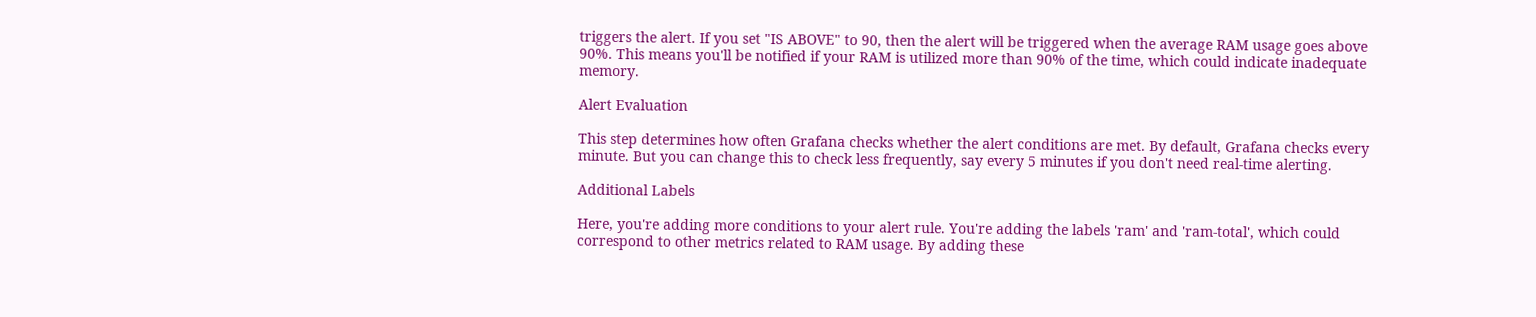triggers the alert. If you set "IS ABOVE" to 90, then the alert will be triggered when the average RAM usage goes above 90%. This means you'll be notified if your RAM is utilized more than 90% of the time, which could indicate inadequate memory.

Alert Evaluation

This step determines how often Grafana checks whether the alert conditions are met. By default, Grafana checks every minute. But you can change this to check less frequently, say every 5 minutes if you don't need real-time alerting.

Additional Labels

Here, you're adding more conditions to your alert rule. You're adding the labels 'ram' and 'ram-total', which could correspond to other metrics related to RAM usage. By adding these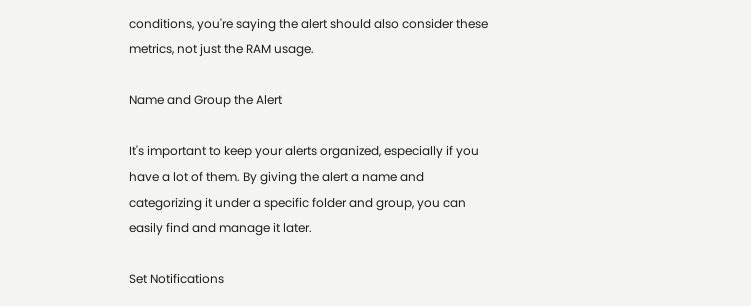conditions, you're saying the alert should also consider these metrics, not just the RAM usage.

Name and Group the Alert

It's important to keep your alerts organized, especially if you have a lot of them. By giving the alert a name and categorizing it under a specific folder and group, you can easily find and manage it later.

Set Notifications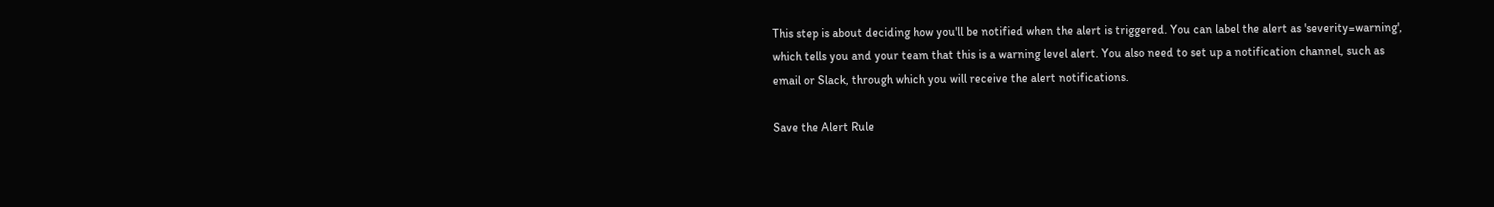This step is about deciding how you'll be notified when the alert is triggered. You can label the alert as 'severity=warning', which tells you and your team that this is a warning level alert. You also need to set up a notification channel, such as email or Slack, through which you will receive the alert notifications.

Save the Alert Rule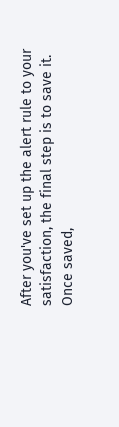After you've set up the alert rule to your satisfaction, the final step is to save it. Once saved,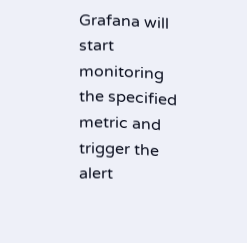Grafana will start monitoring the specified metric and trigger the alert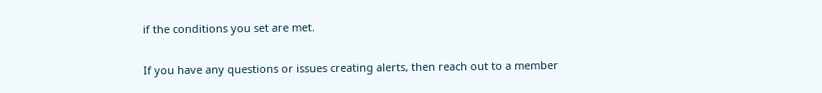if the conditions you set are met.

If you have any questions or issues creating alerts, then reach out to a member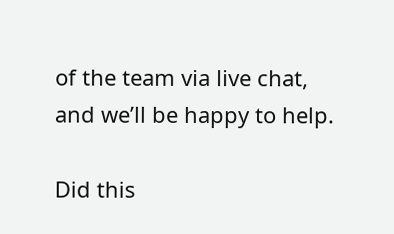of the team via live chat, and we’ll be happy to help.

Did this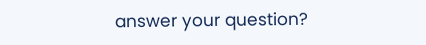answer your question?